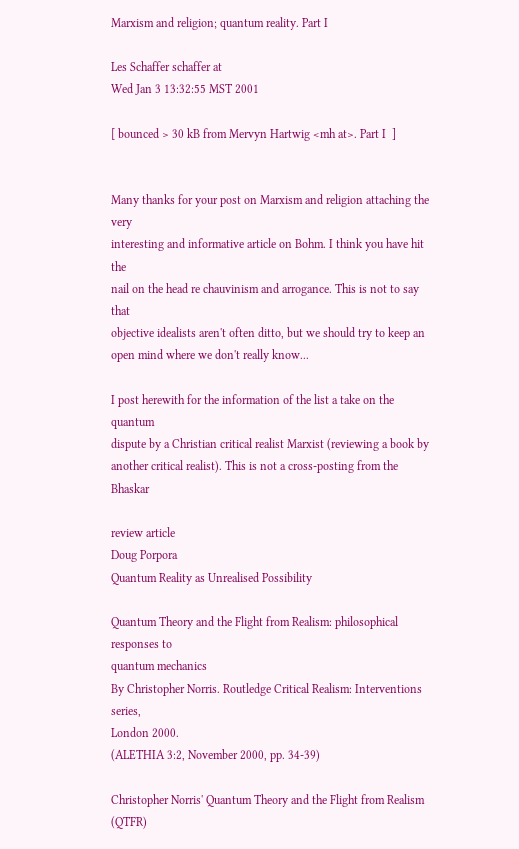Marxism and religion; quantum reality. Part I

Les Schaffer schaffer at
Wed Jan 3 13:32:55 MST 2001

[ bounced > 30 kB from Mervyn Hartwig <mh at>. Part I  ]


Many thanks for your post on Marxism and religion attaching the very
interesting and informative article on Bohm. I think you have hit the
nail on the head re chauvinism and arrogance. This is not to say that
objective idealists aren't often ditto, but we should try to keep an
open mind where we don't really know...

I post herewith for the information of the list a take on the quantum
dispute by a Christian critical realist Marxist (reviewing a book by
another critical realist). This is not a cross-posting from the Bhaskar

review article
Doug Porpora
Quantum Reality as Unrealised Possibility

Quantum Theory and the Flight from Realism: philosophical responses to
quantum mechanics
By Christopher Norris. Routledge Critical Realism: Interventions series,
London 2000.
(ALETHIA 3:2, November 2000, pp. 34-39)

Christopher Norris' Quantum Theory and the Flight from Realism (QTFR)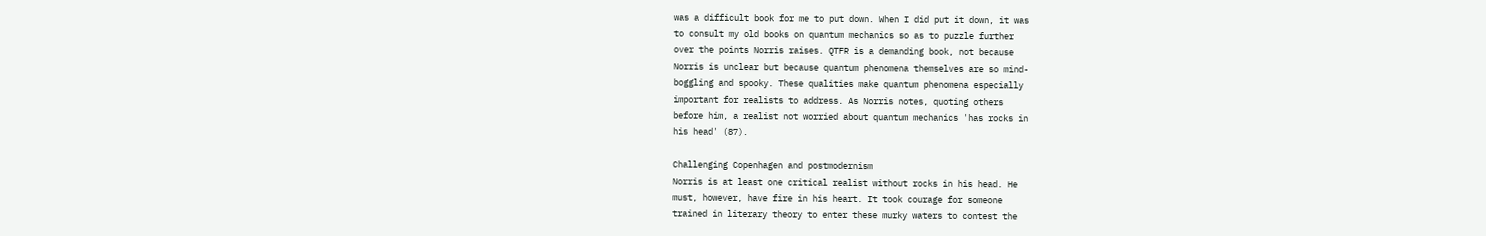was a difficult book for me to put down. When I did put it down, it was
to consult my old books on quantum mechanics so as to puzzle further
over the points Norris raises. QTFR is a demanding book, not because
Norris is unclear but because quantum phenomena themselves are so mind-
boggling and spooky. These qualities make quantum phenomena especially
important for realists to address. As Norris notes, quoting others
before him, a realist not worried about quantum mechanics 'has rocks in
his head' (87).

Challenging Copenhagen and postmodernism
Norris is at least one critical realist without rocks in his head. He
must, however, have fire in his heart. It took courage for someone
trained in literary theory to enter these murky waters to contest the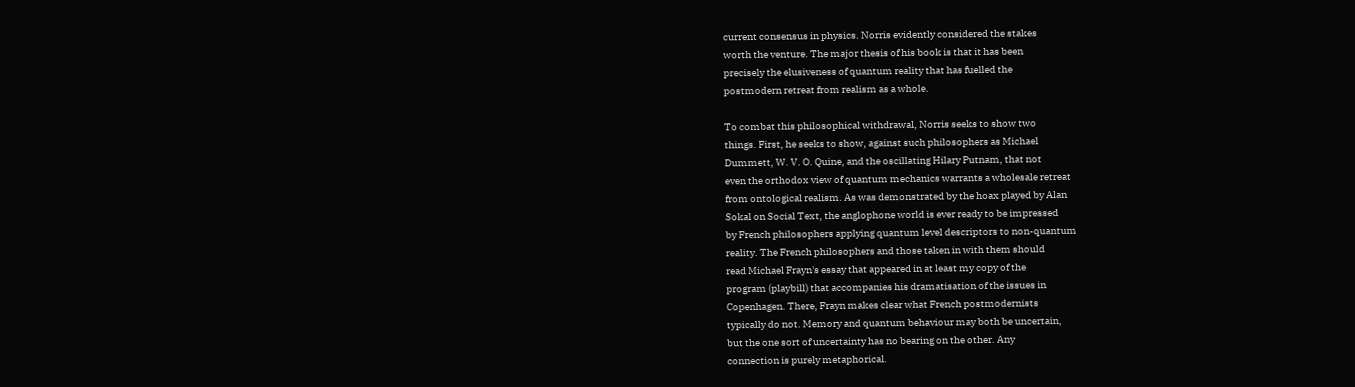current consensus in physics. Norris evidently considered the stakes
worth the venture. The major thesis of his book is that it has been
precisely the elusiveness of quantum reality that has fuelled the
postmodern retreat from realism as a whole.

To combat this philosophical withdrawal, Norris seeks to show two
things. First, he seeks to show, against such philosophers as Michael
Dummett, W. V. O. Quine, and the oscillating Hilary Putnam, that not
even the orthodox view of quantum mechanics warrants a wholesale retreat
from ontological realism. As was demonstrated by the hoax played by Alan
Sokal on Social Text, the anglophone world is ever ready to be impressed
by French philosophers applying quantum level descriptors to non-quantum
reality. The French philosophers and those taken in with them should
read Michael Frayn's essay that appeared in at least my copy of the
program (playbill) that accompanies his dramatisation of the issues in
Copenhagen. There, Frayn makes clear what French postmodernists
typically do not. Memory and quantum behaviour may both be uncertain,
but the one sort of uncertainty has no bearing on the other. Any
connection is purely metaphorical.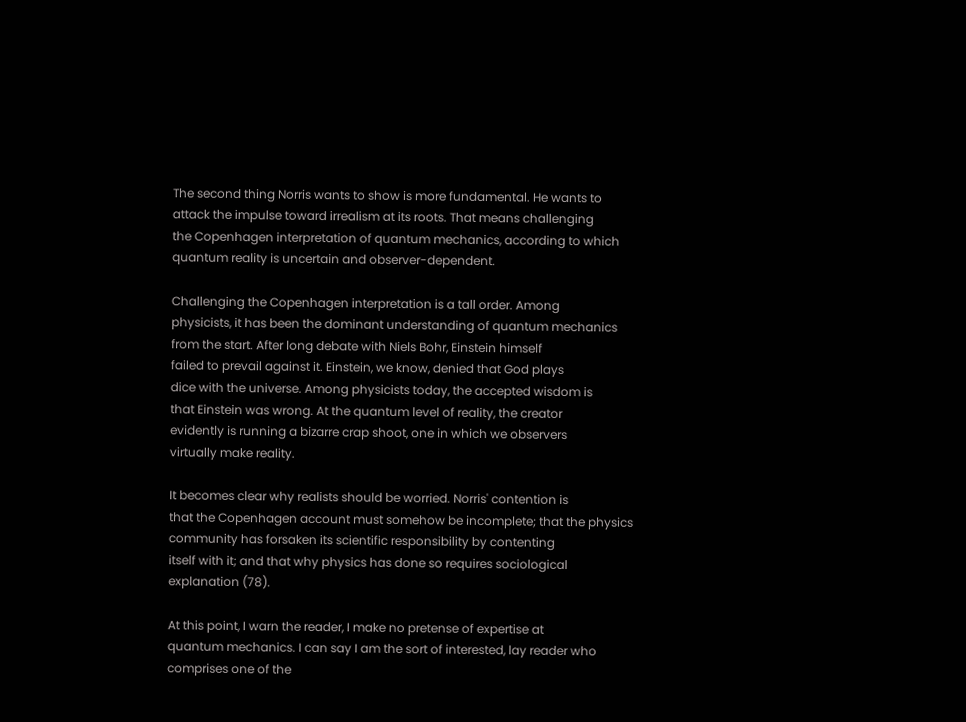The second thing Norris wants to show is more fundamental. He wants to
attack the impulse toward irrealism at its roots. That means challenging
the Copenhagen interpretation of quantum mechanics, according to which
quantum reality is uncertain and observer-dependent.

Challenging the Copenhagen interpretation is a tall order. Among
physicists, it has been the dominant understanding of quantum mechanics
from the start. After long debate with Niels Bohr, Einstein himself
failed to prevail against it. Einstein, we know, denied that God plays
dice with the universe. Among physicists today, the accepted wisdom is
that Einstein was wrong. At the quantum level of reality, the creator
evidently is running a bizarre crap shoot, one in which we observers
virtually make reality.

It becomes clear why realists should be worried. Norris' contention is
that the Copenhagen account must somehow be incomplete; that the physics
community has forsaken its scientific responsibility by contenting
itself with it; and that why physics has done so requires sociological
explanation (78).

At this point, I warn the reader, I make no pretense of expertise at
quantum mechanics. I can say I am the sort of interested, lay reader who
comprises one of the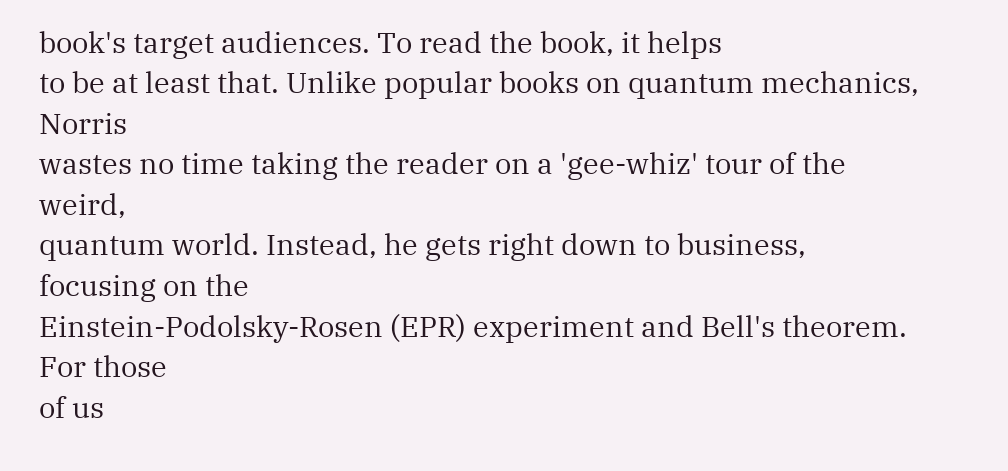book's target audiences. To read the book, it helps
to be at least that. Unlike popular books on quantum mechanics, Norris
wastes no time taking the reader on a 'gee-whiz' tour of the weird,
quantum world. Instead, he gets right down to business, focusing on the
Einstein-Podolsky-Rosen (EPR) experiment and Bell's theorem. For those
of us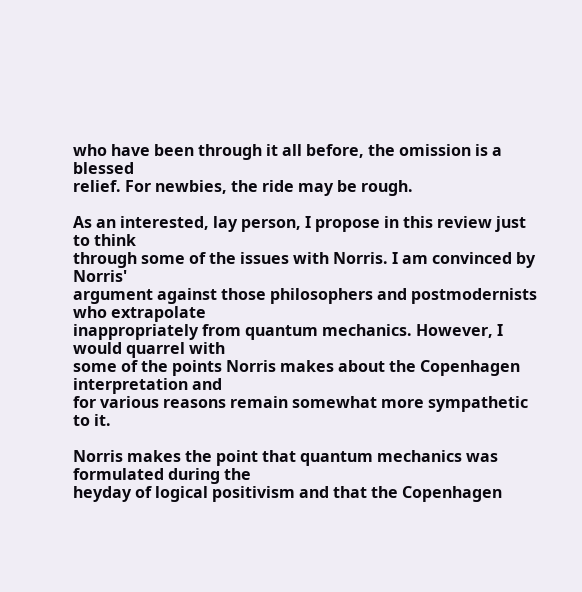who have been through it all before, the omission is a blessed
relief. For newbies, the ride may be rough.

As an interested, lay person, I propose in this review just to think
through some of the issues with Norris. I am convinced by Norris'
argument against those philosophers and postmodernists who extrapolate
inappropriately from quantum mechanics. However, I would quarrel with
some of the points Norris makes about the Copenhagen interpretation and
for various reasons remain somewhat more sympathetic to it.

Norris makes the point that quantum mechanics was formulated during the
heyday of logical positivism and that the Copenhagen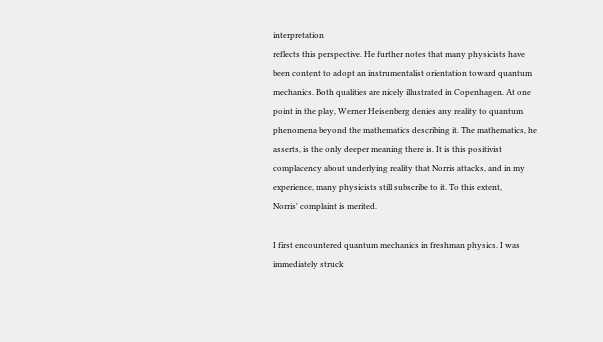interpretation
reflects this perspective. He further notes that many physicists have
been content to adopt an instrumentalist orientation toward quantum
mechanics. Both qualities are nicely illustrated in Copenhagen. At one
point in the play, Werner Heisenberg denies any reality to quantum
phenomena beyond the mathematics describing it. The mathematics, he
asserts, is the only deeper meaning there is. It is this positivist
complacency about underlying reality that Norris attacks, and in my
experience, many physicists still subscribe to it. To this extent,
Norris' complaint is merited.

I first encountered quantum mechanics in freshman physics. I was
immediately struck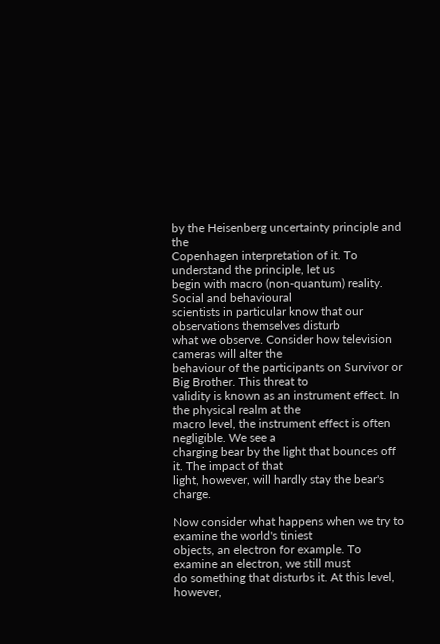by the Heisenberg uncertainty principle and the
Copenhagen interpretation of it. To understand the principle, let us
begin with macro (non-quantum) reality. Social and behavioural
scientists in particular know that our observations themselves disturb
what we observe. Consider how television cameras will alter the
behaviour of the participants on Survivor or Big Brother. This threat to
validity is known as an instrument effect. In the physical realm at the
macro level, the instrument effect is often negligible. We see a
charging bear by the light that bounces off it. The impact of that
light, however, will hardly stay the bear's charge.

Now consider what happens when we try to examine the world's tiniest
objects, an electron for example. To examine an electron, we still must
do something that disturbs it. At this level, however,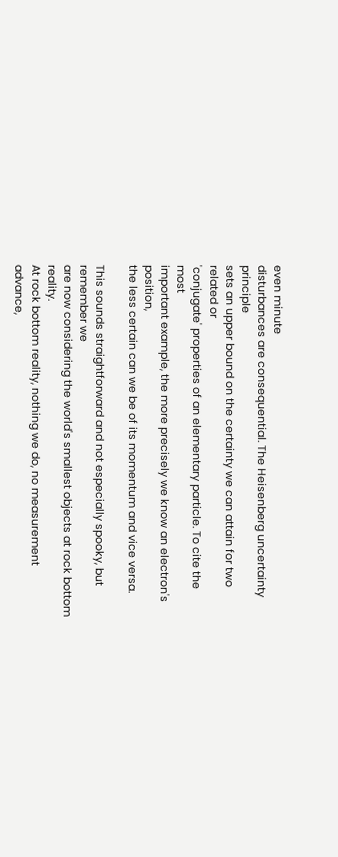even minute
disturbances are consequential. The Heisenberg uncertainty principle
sets an upper bound on the certainty we can attain for two related or
'conjugate' properties of an elementary particle. To cite the most
important example, the more precisely we know an electron's position,
the less certain can we be of its momentum and vice versa.

This sounds straightforward and not especially spooky, but remember we
are now considering the world's smallest objects at rock bottom reality.
At rock bottom reality, nothing we do, no measurement advance,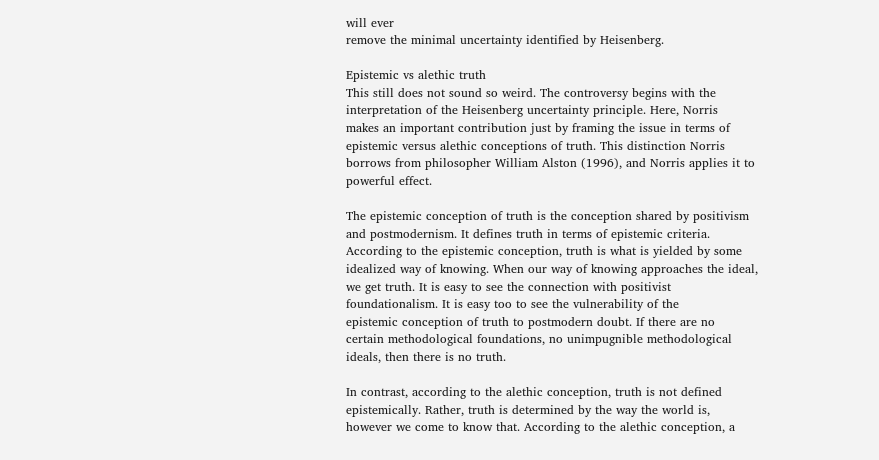will ever
remove the minimal uncertainty identified by Heisenberg.

Epistemic vs alethic truth
This still does not sound so weird. The controversy begins with the
interpretation of the Heisenberg uncertainty principle. Here, Norris
makes an important contribution just by framing the issue in terms of
epistemic versus alethic conceptions of truth. This distinction Norris
borrows from philosopher William Alston (1996), and Norris applies it to
powerful effect.

The epistemic conception of truth is the conception shared by positivism
and postmodernism. It defines truth in terms of epistemic criteria.
According to the epistemic conception, truth is what is yielded by some
idealized way of knowing. When our way of knowing approaches the ideal,
we get truth. It is easy to see the connection with positivist
foundationalism. It is easy too to see the vulnerability of the
epistemic conception of truth to postmodern doubt. If there are no
certain methodological foundations, no unimpugnible methodological
ideals, then there is no truth.

In contrast, according to the alethic conception, truth is not defined
epistemically. Rather, truth is determined by the way the world is,
however we come to know that. According to the alethic conception, a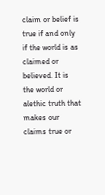claim or belief is true if and only if the world is as claimed or
believed. It is the world or alethic truth that makes our claims true or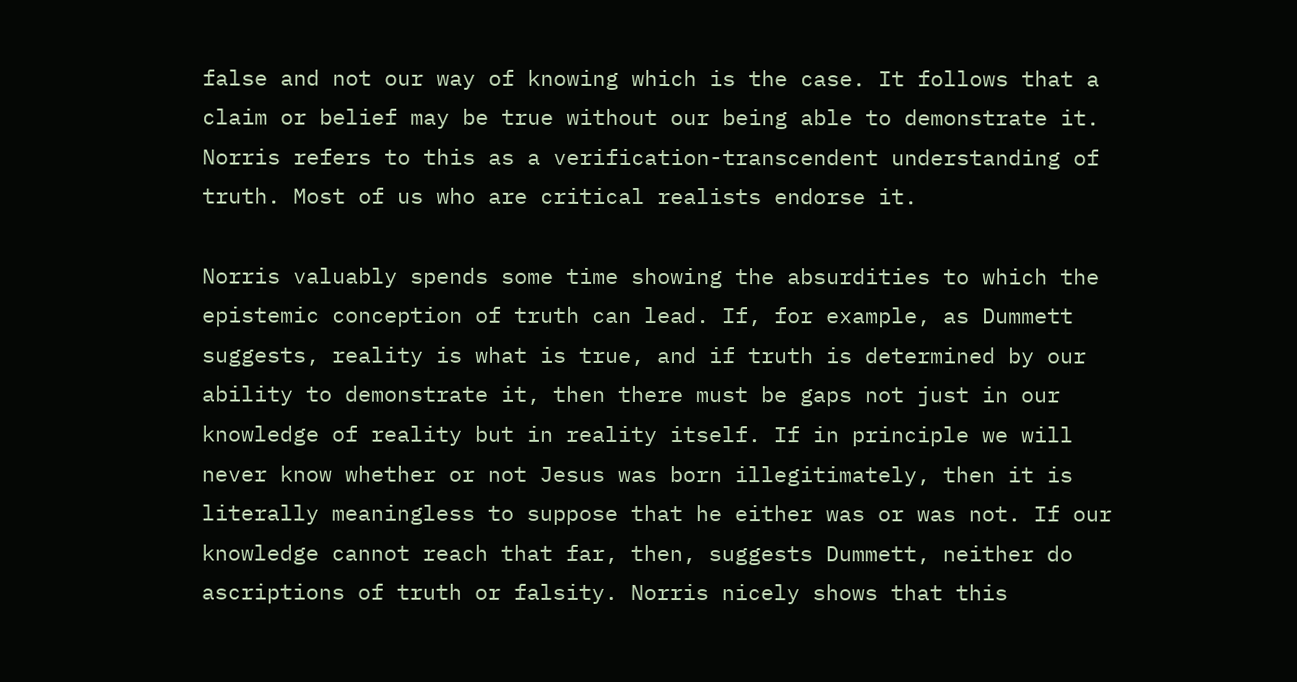false and not our way of knowing which is the case. It follows that a
claim or belief may be true without our being able to demonstrate it.
Norris refers to this as a verification-transcendent understanding of
truth. Most of us who are critical realists endorse it.

Norris valuably spends some time showing the absurdities to which the
epistemic conception of truth can lead. If, for example, as Dummett
suggests, reality is what is true, and if truth is determined by our
ability to demonstrate it, then there must be gaps not just in our
knowledge of reality but in reality itself. If in principle we will
never know whether or not Jesus was born illegitimately, then it is
literally meaningless to suppose that he either was or was not. If our
knowledge cannot reach that far, then, suggests Dummett, neither do
ascriptions of truth or falsity. Norris nicely shows that this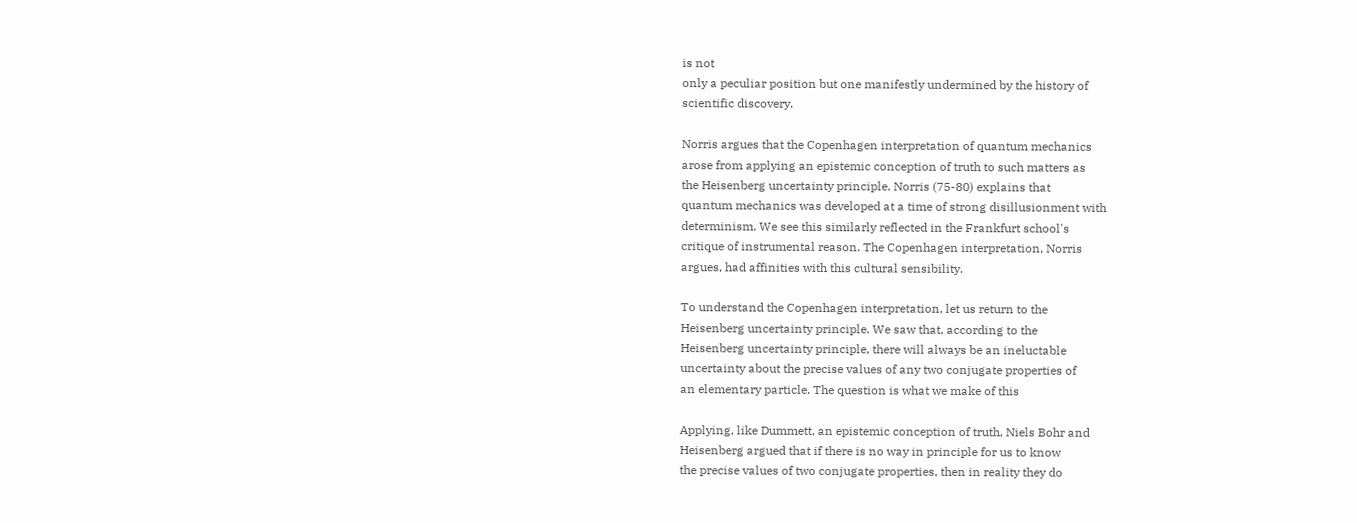is not
only a peculiar position but one manifestly undermined by the history of
scientific discovery.

Norris argues that the Copenhagen interpretation of quantum mechanics
arose from applying an epistemic conception of truth to such matters as
the Heisenberg uncertainty principle. Norris (75-80) explains that
quantum mechanics was developed at a time of strong disillusionment with
determinism. We see this similarly reflected in the Frankfurt school's
critique of instrumental reason. The Copenhagen interpretation, Norris
argues, had affinities with this cultural sensibility.

To understand the Copenhagen interpretation, let us return to the
Heisenberg uncertainty principle. We saw that, according to the
Heisenberg uncertainty principle, there will always be an ineluctable
uncertainty about the precise values of any two conjugate properties of
an elementary particle. The question is what we make of this

Applying, like Dummett, an epistemic conception of truth, Niels Bohr and
Heisenberg argued that if there is no way in principle for us to know
the precise values of two conjugate properties, then in reality they do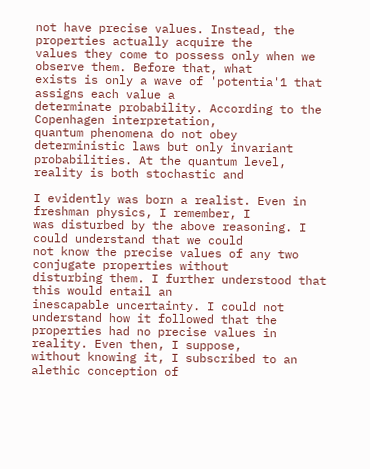not have precise values. Instead, the properties actually acquire the
values they come to possess only when we observe them. Before that, what
exists is only a wave of 'potentia'1 that assigns each value a
determinate probability. According to the Copenhagen interpretation,
quantum phenomena do not obey deterministic laws but only invariant
probabilities. At the quantum level, reality is both stochastic and

I evidently was born a realist. Even in freshman physics, I remember, I
was disturbed by the above reasoning. I could understand that we could
not know the precise values of any two conjugate properties without
disturbing them. I further understood that this would entail an
inescapable uncertainty. I could not understand how it followed that the
properties had no precise values in reality. Even then, I suppose,
without knowing it, I subscribed to an alethic conception of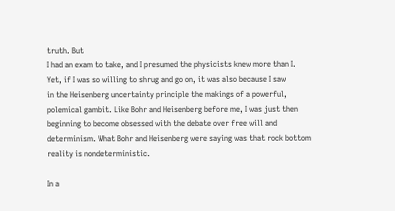truth. But
I had an exam to take, and I presumed the physicists knew more than I.
Yet, if I was so willing to shrug and go on, it was also because I saw
in the Heisenberg uncertainty principle the makings of a powerful,
polemical gambit. Like Bohr and Heisenberg before me, I was just then
beginning to become obsessed with the debate over free will and
determinism. What Bohr and Heisenberg were saying was that rock bottom
reality is nondeterministic.

In a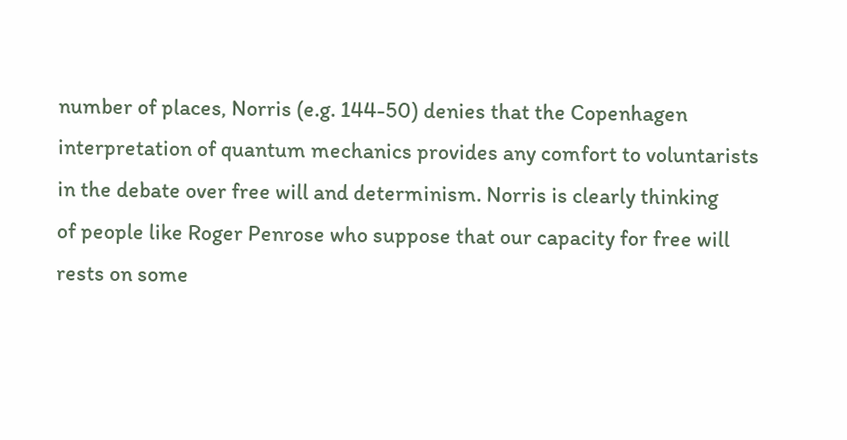number of places, Norris (e.g. 144-50) denies that the Copenhagen
interpretation of quantum mechanics provides any comfort to voluntarists
in the debate over free will and determinism. Norris is clearly thinking
of people like Roger Penrose who suppose that our capacity for free will
rests on some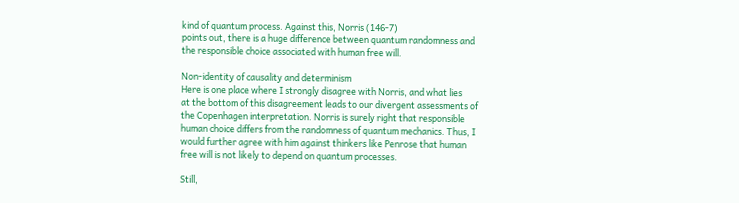kind of quantum process. Against this, Norris (146-7)
points out, there is a huge difference between quantum randomness and
the responsible choice associated with human free will.

Non-identity of causality and determinism
Here is one place where I strongly disagree with Norris, and what lies
at the bottom of this disagreement leads to our divergent assessments of
the Copenhagen interpretation. Norris is surely right that responsible
human choice differs from the randomness of quantum mechanics. Thus, I
would further agree with him against thinkers like Penrose that human
free will is not likely to depend on quantum processes.

Still,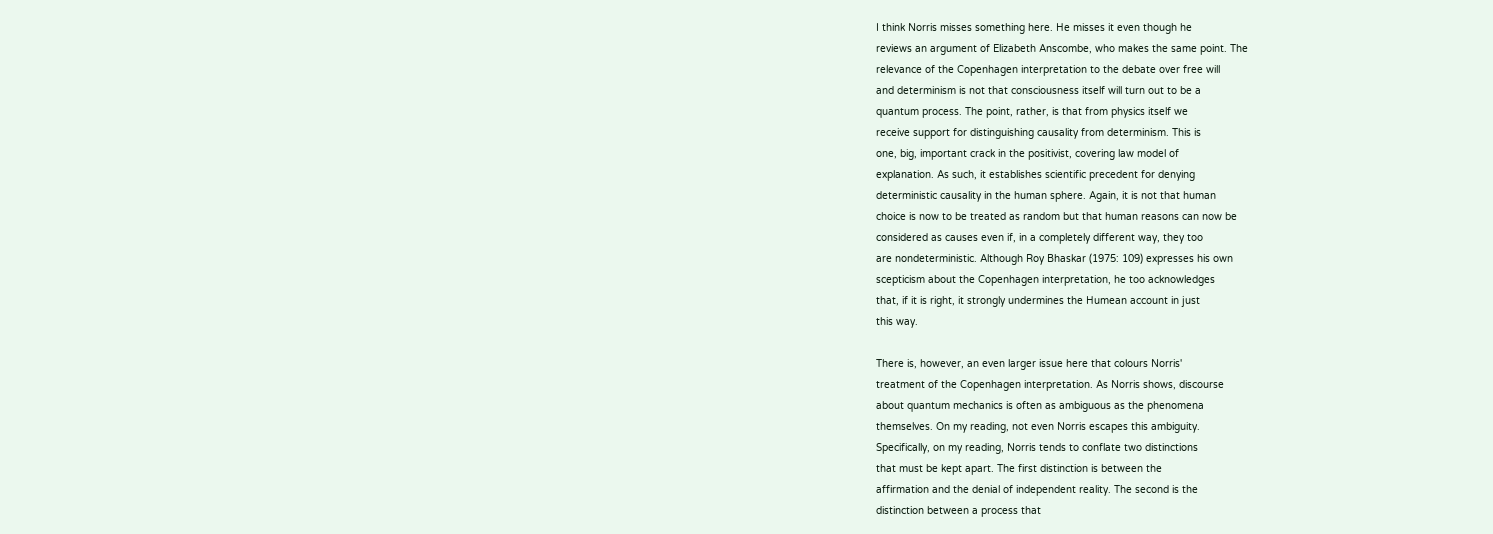I think Norris misses something here. He misses it even though he
reviews an argument of Elizabeth Anscombe, who makes the same point. The
relevance of the Copenhagen interpretation to the debate over free will
and determinism is not that consciousness itself will turn out to be a
quantum process. The point, rather, is that from physics itself we
receive support for distinguishing causality from determinism. This is
one, big, important crack in the positivist, covering law model of
explanation. As such, it establishes scientific precedent for denying
deterministic causality in the human sphere. Again, it is not that human
choice is now to be treated as random but that human reasons can now be
considered as causes even if, in a completely different way, they too
are nondeterministic. Although Roy Bhaskar (1975: 109) expresses his own
scepticism about the Copenhagen interpretation, he too acknowledges
that, if it is right, it strongly undermines the Humean account in just
this way.

There is, however, an even larger issue here that colours Norris'
treatment of the Copenhagen interpretation. As Norris shows, discourse
about quantum mechanics is often as ambiguous as the phenomena
themselves. On my reading, not even Norris escapes this ambiguity.
Specifically, on my reading, Norris tends to conflate two distinctions
that must be kept apart. The first distinction is between the
affirmation and the denial of independent reality. The second is the
distinction between a process that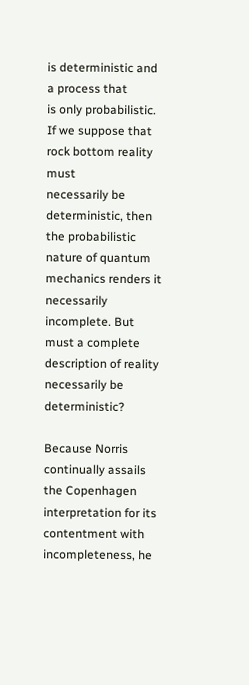is deterministic and a process that
is only probabilistic. If we suppose that rock bottom reality must
necessarily be deterministic, then the probabilistic nature of quantum
mechanics renders it necessarily incomplete. But must a complete
description of reality necessarily be deterministic?

Because Norris continually assails the Copenhagen interpretation for its
contentment with incompleteness, he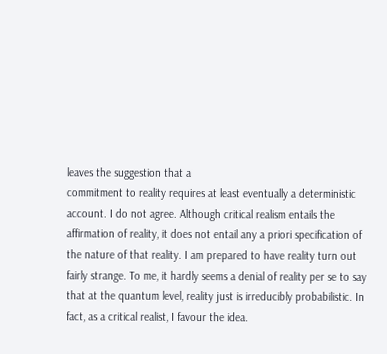leaves the suggestion that a
commitment to reality requires at least eventually a deterministic
account. I do not agree. Although critical realism entails the
affirmation of reality, it does not entail any a priori specification of
the nature of that reality. I am prepared to have reality turn out
fairly strange. To me, it hardly seems a denial of reality per se to say
that at the quantum level, reality just is irreducibly probabilistic. In
fact, as a critical realist, I favour the idea.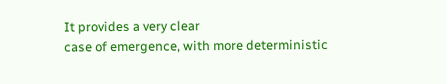It provides a very clear
case of emergence, with more deterministic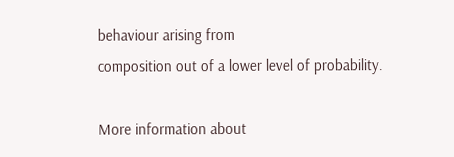behaviour arising from
composition out of a lower level of probability.

More information about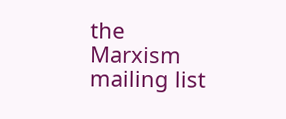the Marxism mailing list